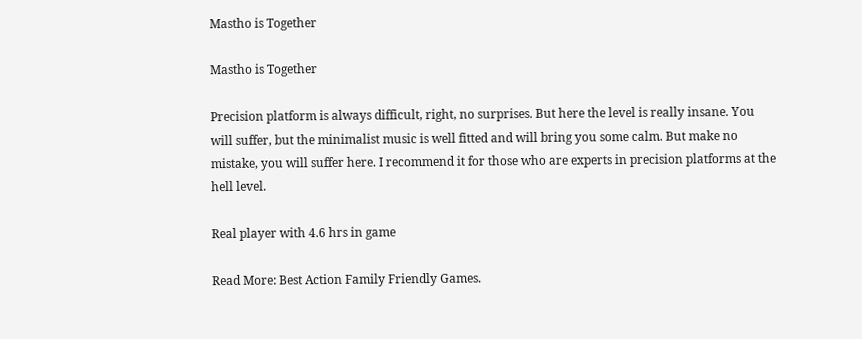Mastho is Together

Mastho is Together

Precision platform is always difficult, right, no surprises. But here the level is really insane. You will suffer, but the minimalist music is well fitted and will bring you some calm. But make no mistake, you will suffer here. I recommend it for those who are experts in precision platforms at the hell level.

Real player with 4.6 hrs in game

Read More: Best Action Family Friendly Games.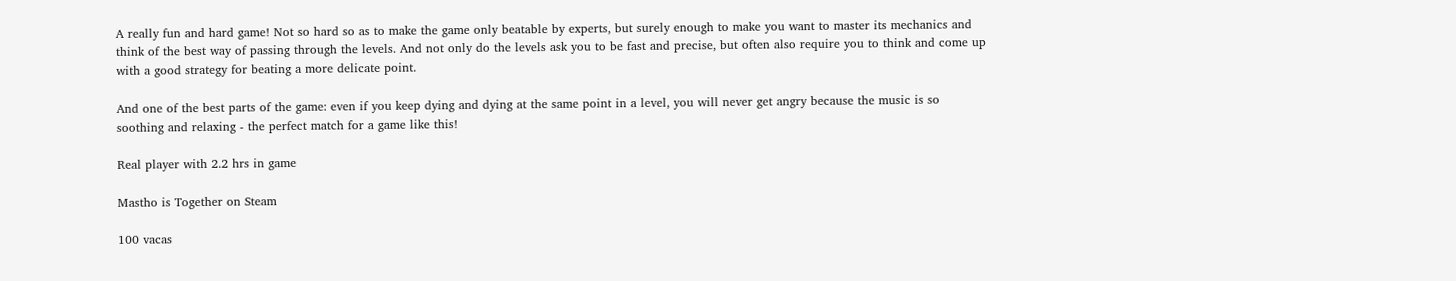A really fun and hard game! Not so hard so as to make the game only beatable by experts, but surely enough to make you want to master its mechanics and think of the best way of passing through the levels. And not only do the levels ask you to be fast and precise, but often also require you to think and come up with a good strategy for beating a more delicate point.

And one of the best parts of the game: even if you keep dying and dying at the same point in a level, you will never get angry because the music is so soothing and relaxing - the perfect match for a game like this!

Real player with 2.2 hrs in game

Mastho is Together on Steam

100 vacas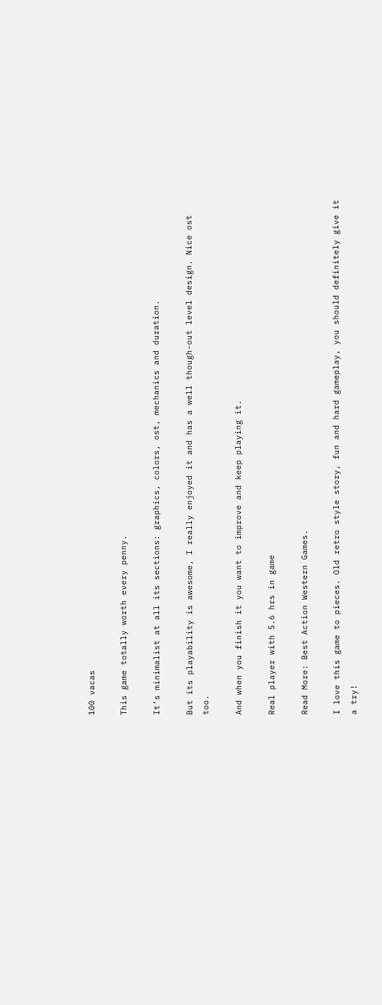100 vacas

This game totally worth every penny.

It’s minimalist at all its sections: graphics, colors, ost, mechanics and duration.

But its playability is awesome, I really enjoyed it and has a well though-out level design. Nice ost too.

And when you finish it you want to improve and keep playing it.

Real player with 5.6 hrs in game

Read More: Best Action Western Games.

I love this game to pieces. Old retro style story, fun and hard gameplay, you should definitely give it a try!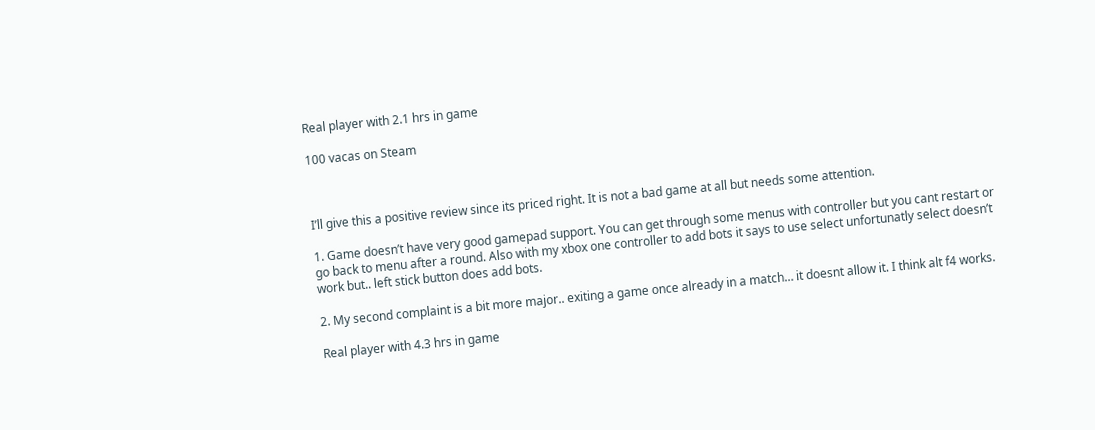Real player with 2.1 hrs in game

100 vacas on Steam



I’ll give this a positive review since its priced right. It is not a bad game at all but needs some attention.

1. Game doesn’t have very good gamepad support. You can get through some menus with controller but you cant restart or go back to menu after a round. Also with my xbox one controller to add bots it says to use select unfortunatly select doesn’t work but.. left stick button does add bots.

2. My second complaint is a bit more major.. exiting a game once already in a match… it doesnt allow it. I think alt f4 works.

Real player with 4.3 hrs in game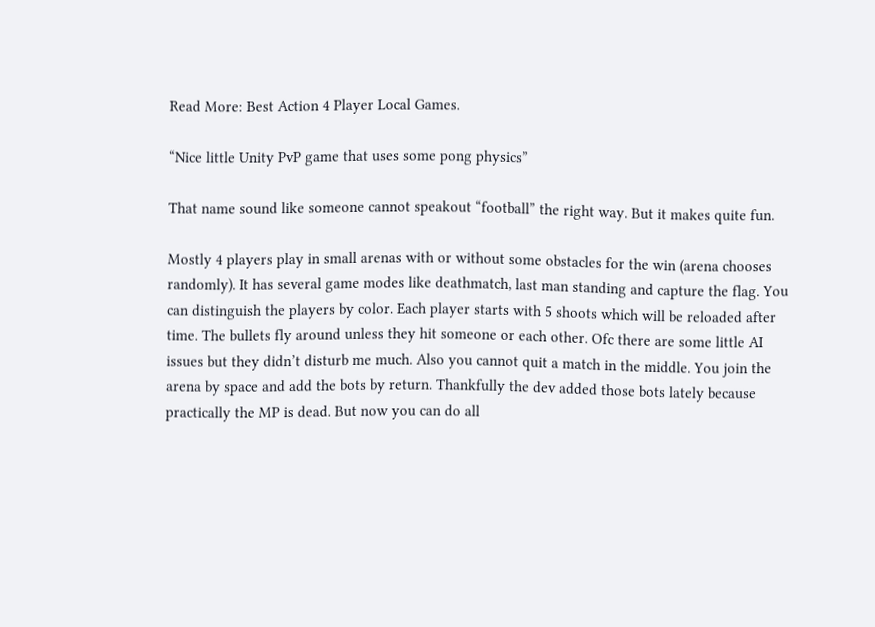Read More: Best Action 4 Player Local Games.

“Nice little Unity PvP game that uses some pong physics”

That name sound like someone cannot speakout “football” the right way. But it makes quite fun.

Mostly 4 players play in small arenas with or without some obstacles for the win (arena chooses randomly). It has several game modes like deathmatch, last man standing and capture the flag. You can distinguish the players by color. Each player starts with 5 shoots which will be reloaded after time. The bullets fly around unless they hit someone or each other. Ofc there are some little AI issues but they didn’t disturb me much. Also you cannot quit a match in the middle. You join the arena by space and add the bots by return. Thankfully the dev added those bots lately because practically the MP is dead. But now you can do all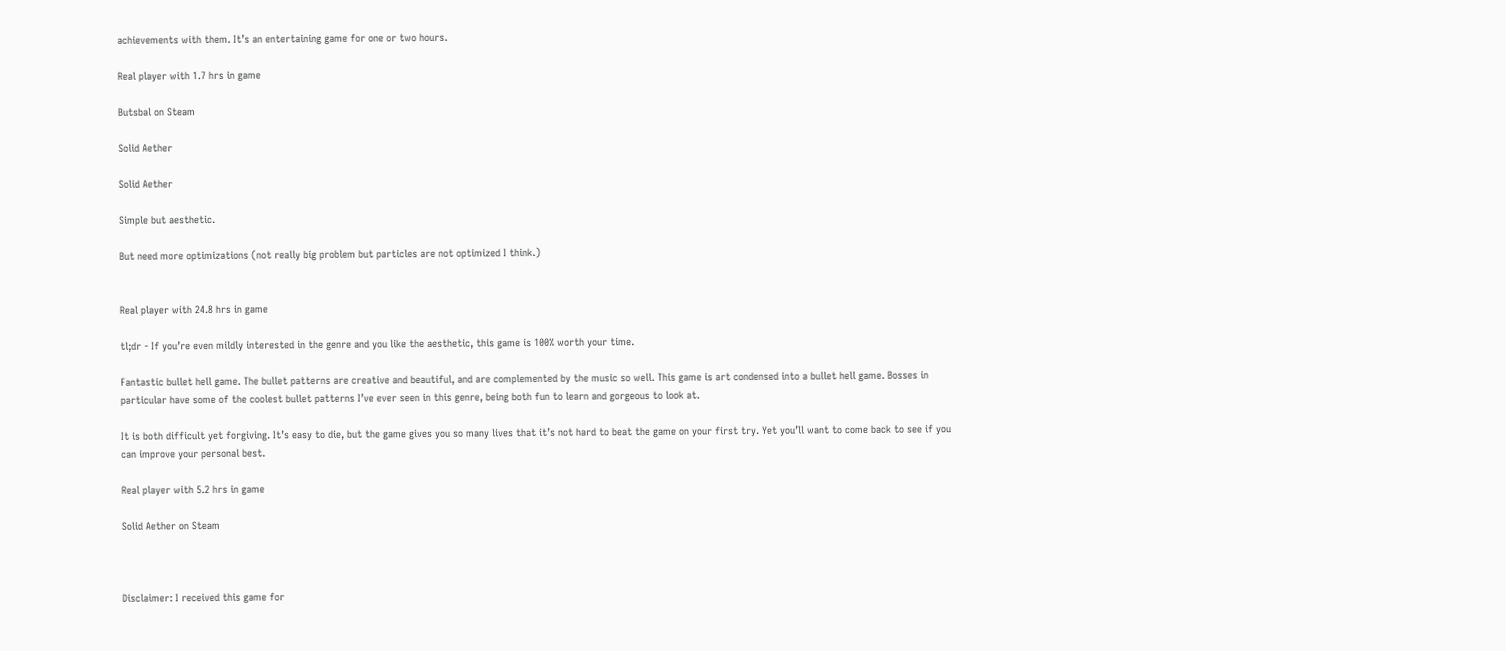achievements with them. It’s an entertaining game for one or two hours.

Real player with 1.7 hrs in game

Butsbal on Steam

Solid Aether

Solid Aether

Simple but aesthetic.

But need more optimizations (not really big problem but particles are not optimized I think.)


Real player with 24.8 hrs in game

tl;dr - If you’re even mildly interested in the genre and you like the aesthetic, this game is 100% worth your time.

Fantastic bullet hell game. The bullet patterns are creative and beautiful, and are complemented by the music so well. This game is art condensed into a bullet hell game. Bosses in particular have some of the coolest bullet patterns I’ve ever seen in this genre, being both fun to learn and gorgeous to look at.

It is both difficult yet forgiving. It’s easy to die, but the game gives you so many lives that it’s not hard to beat the game on your first try. Yet you’ll want to come back to see if you can improve your personal best.

Real player with 5.2 hrs in game

Solid Aether on Steam



Disclaimer: I received this game for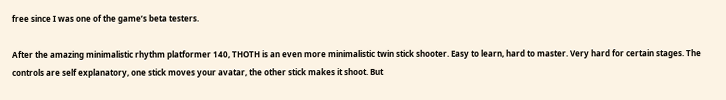free since I was one of the game’s beta testers.

After the amazing minimalistic rhythm platformer 140, THOTH is an even more minimalistic twin stick shooter. Easy to learn, hard to master. Very hard for certain stages. The controls are self explanatory, one stick moves your avatar, the other stick makes it shoot. But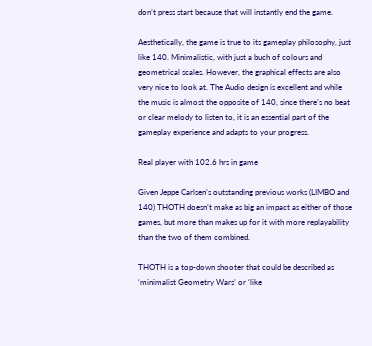don’t press start because that will instantly end the game.

Aesthetically, the game is true to its gameplay philosophy, just like 140. Minimalistic, with just a buch of colours and geometrical scales. However, the graphical effects are also very nice to look at. The Audio design is excellent and while the music is almost the opposite of 140, since there’s no beat or clear melody to listen to, it is an essential part of the gameplay experience and adapts to your progress.

Real player with 102.6 hrs in game

Given Jeppe Carlsen’s outstanding previous works (LIMBO and 140) THOTH doesn’t make as big an impact as either of those games, but more than makes up for it with more replayability than the two of them combined.

THOTH is a top-down shooter that could be described as ‘minimalist Geometry Wars’ or ‘like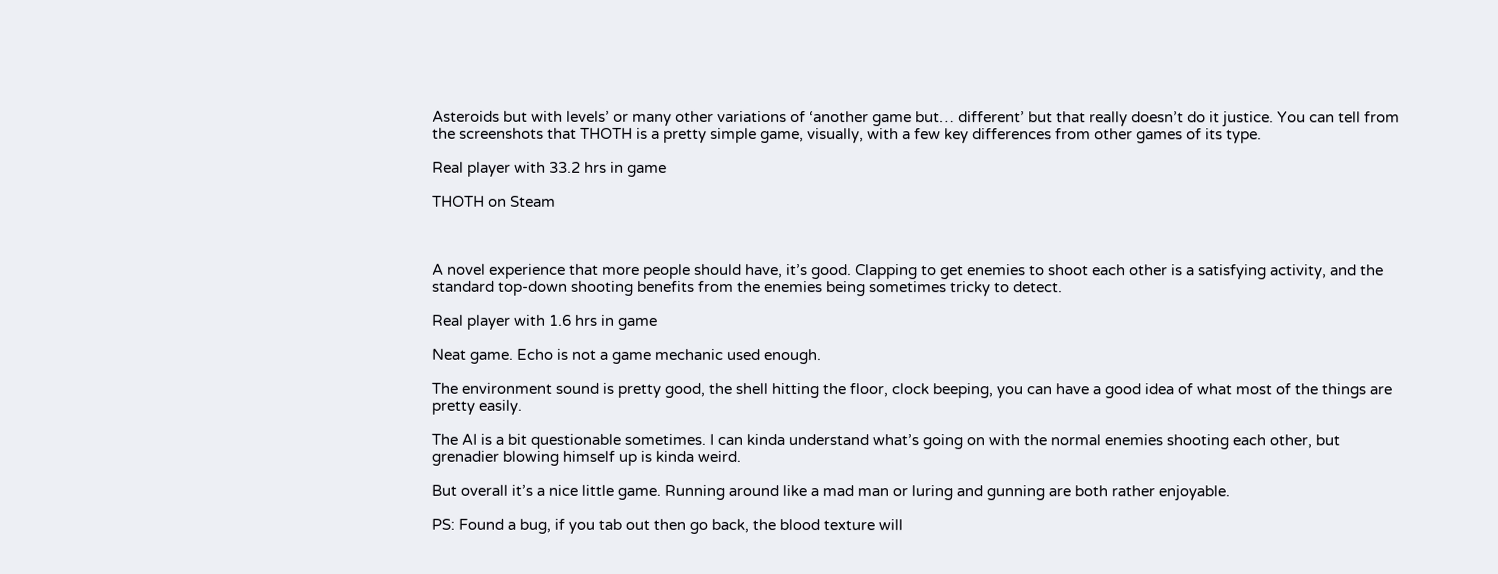Asteroids but with levels’ or many other variations of ‘another game but… different’ but that really doesn’t do it justice. You can tell from the screenshots that THOTH is a pretty simple game, visually, with a few key differences from other games of its type.

Real player with 33.2 hrs in game

THOTH on Steam



A novel experience that more people should have, it’s good. Clapping to get enemies to shoot each other is a satisfying activity, and the standard top-down shooting benefits from the enemies being sometimes tricky to detect.

Real player with 1.6 hrs in game

Neat game. Echo is not a game mechanic used enough.

The environment sound is pretty good, the shell hitting the floor, clock beeping, you can have a good idea of what most of the things are pretty easily.

The AI is a bit questionable sometimes. I can kinda understand what’s going on with the normal enemies shooting each other, but grenadier blowing himself up is kinda weird.

But overall it’s a nice little game. Running around like a mad man or luring and gunning are both rather enjoyable.

PS: Found a bug, if you tab out then go back, the blood texture will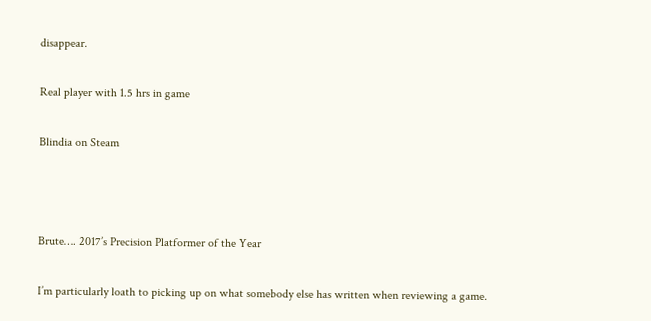disappear.

Real player with 1.5 hrs in game

Blindia on Steam



Brute…. 2017’s Precision Platformer of the Year

I’m particularly loath to picking up on what somebody else has written when reviewing a game.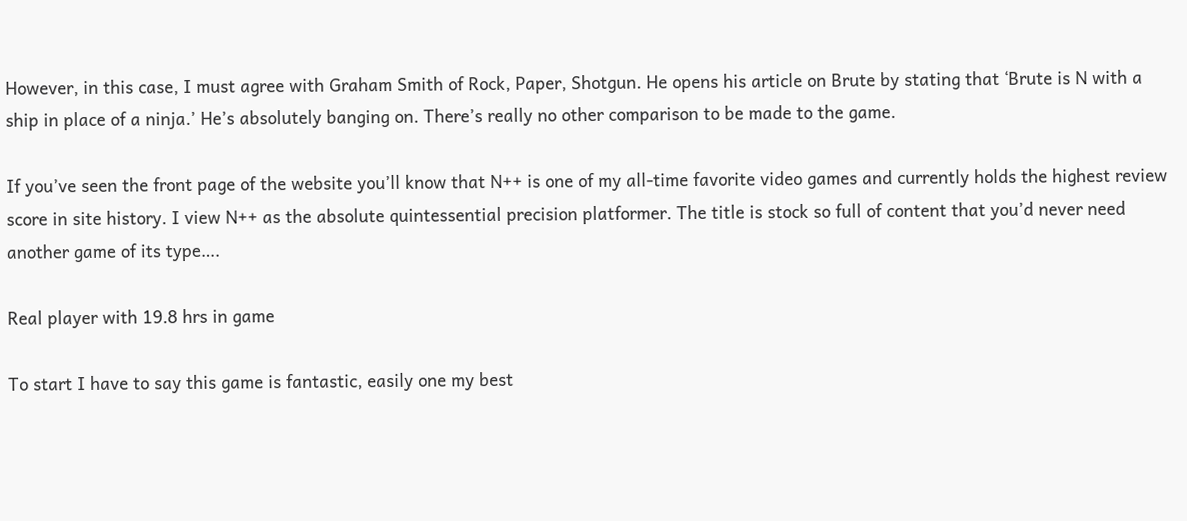However, in this case, I must agree with Graham Smith of Rock, Paper, Shotgun. He opens his article on Brute by stating that ‘Brute is N with a ship in place of a ninja.’ He’s absolutely banging on. There’s really no other comparison to be made to the game.

If you’ve seen the front page of the website you’ll know that N++ is one of my all-time favorite video games and currently holds the highest review score in site history. I view N++ as the absolute quintessential precision platformer. The title is stock so full of content that you’d never need another game of its type….

Real player with 19.8 hrs in game

To start I have to say this game is fantastic, easily one my best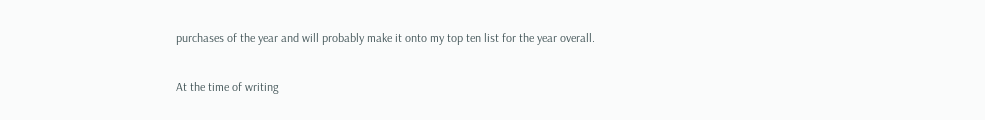purchases of the year and will probably make it onto my top ten list for the year overall.

At the time of writing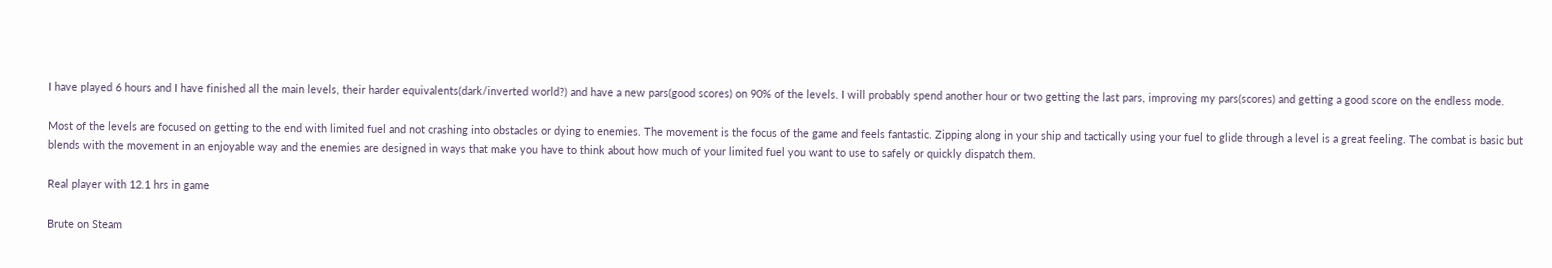I have played 6 hours and I have finished all the main levels, their harder equivalents(dark/inverted world?) and have a new pars(good scores) on 90% of the levels. I will probably spend another hour or two getting the last pars, improving my pars(scores) and getting a good score on the endless mode.

Most of the levels are focused on getting to the end with limited fuel and not crashing into obstacles or dying to enemies. The movement is the focus of the game and feels fantastic. Zipping along in your ship and tactically using your fuel to glide through a level is a great feeling. The combat is basic but blends with the movement in an enjoyable way and the enemies are designed in ways that make you have to think about how much of your limited fuel you want to use to safely or quickly dispatch them.

Real player with 12.1 hrs in game

Brute on Steam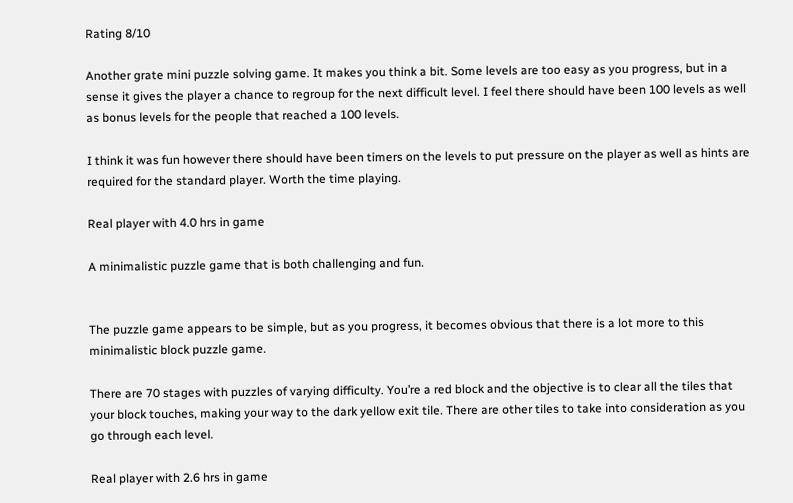Rating 8/10

Another grate mini puzzle solving game. It makes you think a bit. Some levels are too easy as you progress, but in a sense it gives the player a chance to regroup for the next difficult level. I feel there should have been 100 levels as well as bonus levels for the people that reached a 100 levels.

I think it was fun however there should have been timers on the levels to put pressure on the player as well as hints are required for the standard player. Worth the time playing.

Real player with 4.0 hrs in game

A minimalistic puzzle game that is both challenging and fun.


The puzzle game appears to be simple, but as you progress, it becomes obvious that there is a lot more to this minimalistic block puzzle game.

There are 70 stages with puzzles of varying difficulty. You’re a red block and the objective is to clear all the tiles that your block touches, making your way to the dark yellow exit tile. There are other tiles to take into consideration as you go through each level.

Real player with 2.6 hrs in game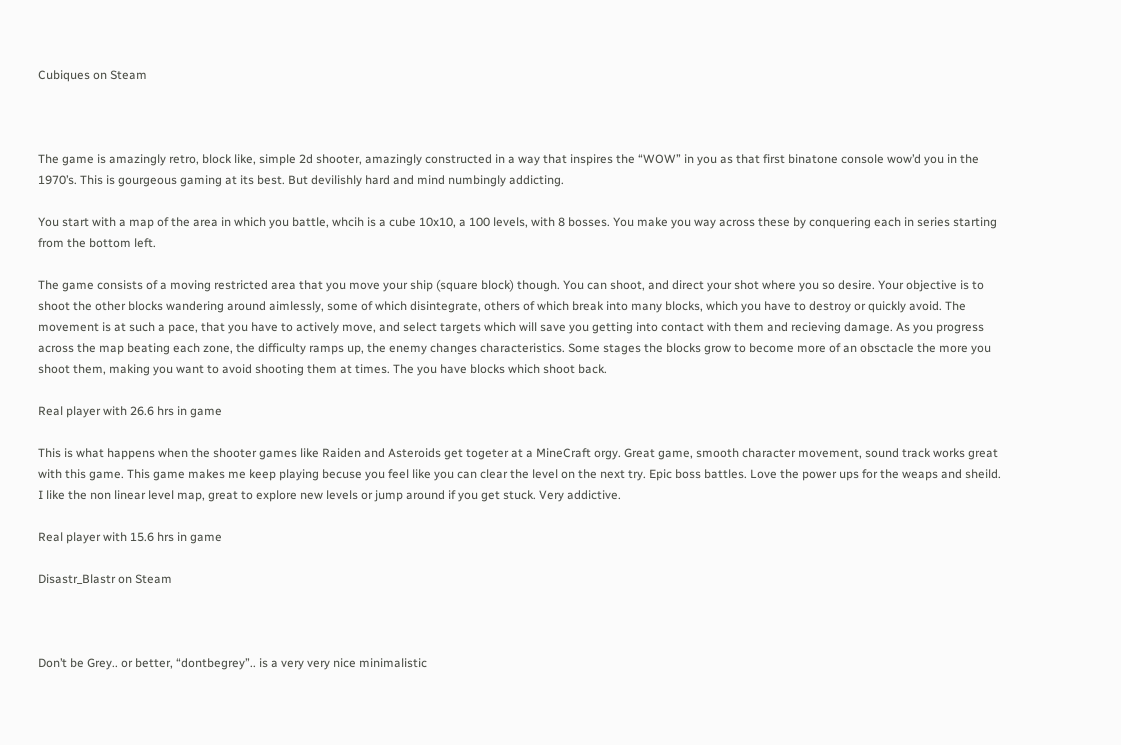Cubiques on Steam



The game is amazingly retro, block like, simple 2d shooter, amazingly constructed in a way that inspires the “WOW” in you as that first binatone console wow’d you in the 1970’s. This is gourgeous gaming at its best. But devilishly hard and mind numbingly addicting.

You start with a map of the area in which you battle, whcih is a cube 10x10, a 100 levels, with 8 bosses. You make you way across these by conquering each in series starting from the bottom left.

The game consists of a moving restricted area that you move your ship (square block) though. You can shoot, and direct your shot where you so desire. Your objective is to shoot the other blocks wandering around aimlessly, some of which disintegrate, others of which break into many blocks, which you have to destroy or quickly avoid. The movement is at such a pace, that you have to actively move, and select targets which will save you getting into contact with them and recieving damage. As you progress across the map beating each zone, the difficulty ramps up, the enemy changes characteristics. Some stages the blocks grow to become more of an obsctacle the more you shoot them, making you want to avoid shooting them at times. The you have blocks which shoot back.

Real player with 26.6 hrs in game

This is what happens when the shooter games like Raiden and Asteroids get togeter at a MineCraft orgy. Great game, smooth character movement, sound track works great with this game. This game makes me keep playing becuse you feel like you can clear the level on the next try. Epic boss battles. Love the power ups for the weaps and sheild. I like the non linear level map, great to explore new levels or jump around if you get stuck. Very addictive.

Real player with 15.6 hrs in game

Disastr_Blastr on Steam



Don’t be Grey.. or better, “dontbegrey”.. is a very very nice minimalistic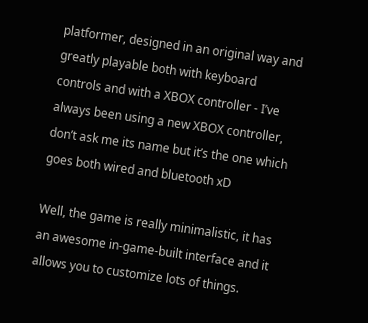platformer, designed in an original way and greatly playable both with keyboard controls and with a XBOX controller - I’ve always been using a new XBOX controller, don’t ask me its name but it’s the one which goes both wired and bluetooth xD

Well, the game is really minimalistic, it has an awesome in-game-built interface and it allows you to customize lots of things.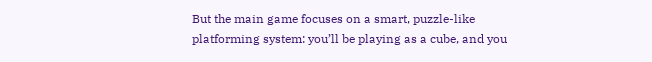But the main game focuses on a smart, puzzle-like platforming system: you’ll be playing as a cube, and you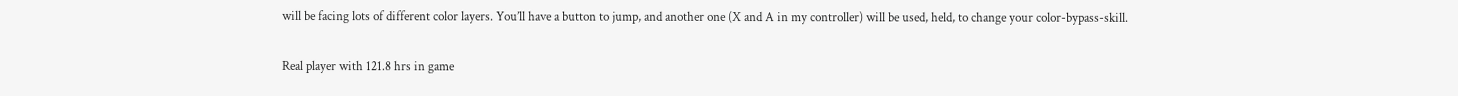will be facing lots of different color layers. You’ll have a button to jump, and another one (X and A in my controller) will be used, held, to change your color-bypass-skill.

Real player with 121.8 hrs in game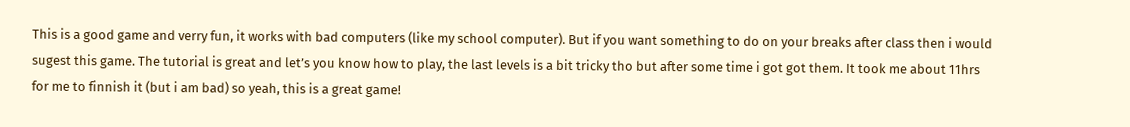This is a good game and verry fun, it works with bad computers (like my school computer). But if you want something to do on your breaks after class then i would sugest this game. The tutorial is great and let’s you know how to play, the last levels is a bit tricky tho but after some time i got got them. It took me about 11hrs for me to finnish it (but i am bad) so yeah, this is a great game!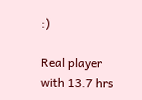:)

Real player with 13.7 hrs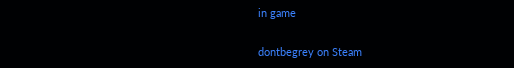in game

dontbegrey on Steam